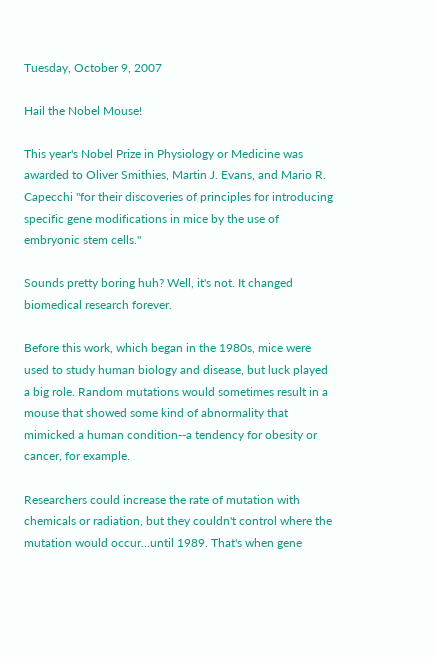Tuesday, October 9, 2007

Hail the Nobel Mouse!

This year's Nobel Prize in Physiology or Medicine was awarded to Oliver Smithies, Martin J. Evans, and Mario R. Capecchi "for their discoveries of principles for introducing specific gene modifications in mice by the use of embryonic stem cells."

Sounds pretty boring huh? Well, it's not. It changed biomedical research forever.

Before this work, which began in the 1980s, mice were used to study human biology and disease, but luck played a big role. Random mutations would sometimes result in a mouse that showed some kind of abnormality that mimicked a human condition--a tendency for obesity or cancer, for example.

Researchers could increase the rate of mutation with chemicals or radiation, but they couldn't control where the mutation would occur...until 1989. That's when gene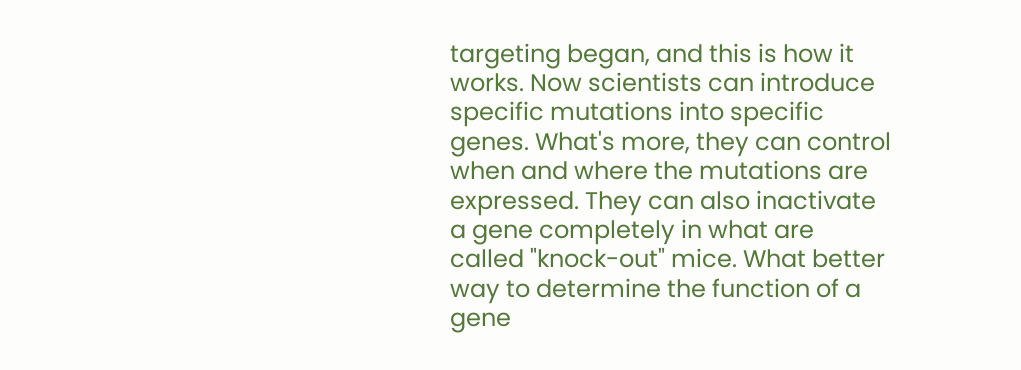targeting began, and this is how it works. Now scientists can introduce specific mutations into specific genes. What's more, they can control when and where the mutations are expressed. They can also inactivate a gene completely in what are called "knock-out" mice. What better way to determine the function of a gene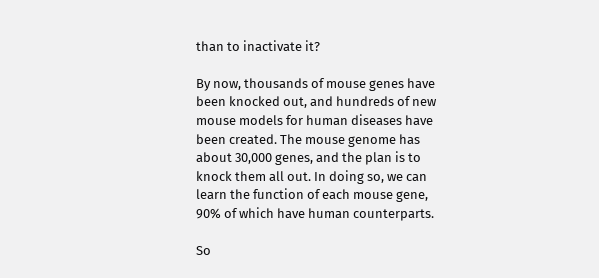than to inactivate it?

By now, thousands of mouse genes have been knocked out, and hundreds of new mouse models for human diseases have been created. The mouse genome has about 30,000 genes, and the plan is to knock them all out. In doing so, we can learn the function of each mouse gene, 90% of which have human counterparts.

So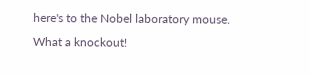here's to the Nobel laboratory mouse. What a knockout!